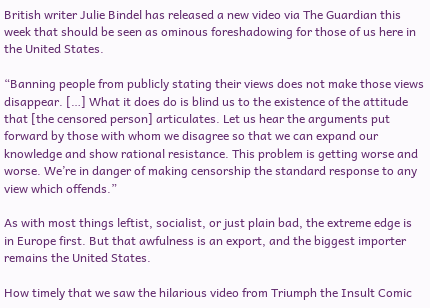British writer Julie Bindel has released a new video via The Guardian this week that should be seen as ominous foreshadowing for those of us here in the United States.

“Banning people from publicly stating their views does not make those views disappear. […] What it does do is blind us to the existence of the attitude that [the censored person] articulates. Let us hear the arguments put forward by those with whom we disagree so that we can expand our knowledge and show rational resistance. This problem is getting worse and worse. We’re in danger of making censorship the standard response to any view which offends.”

As with most things leftist, socialist, or just plain bad, the extreme edge is in Europe first. But that awfulness is an export, and the biggest importer remains the United States.

How timely that we saw the hilarious video from Triumph the Insult Comic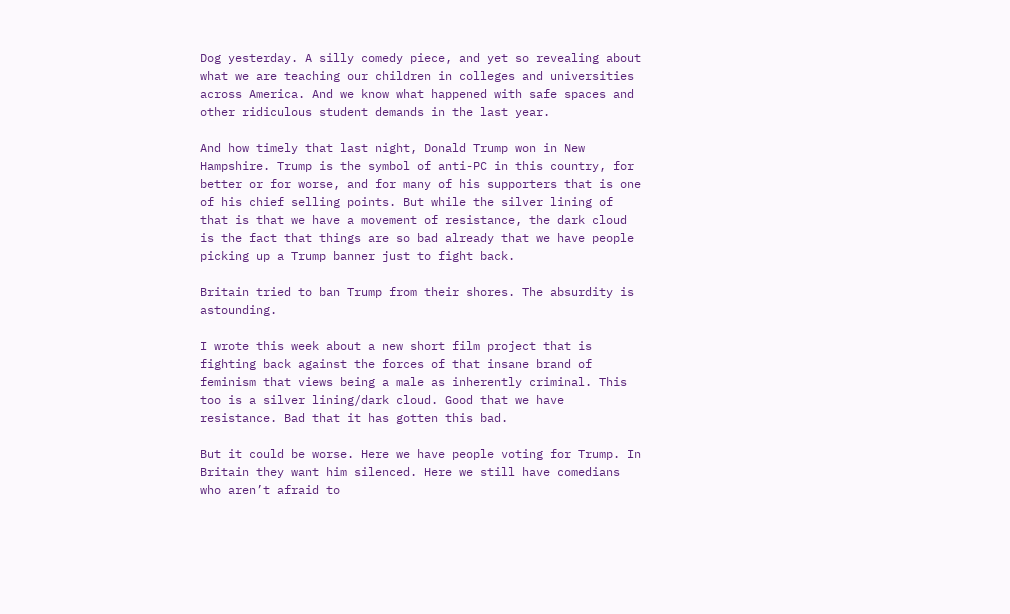Dog yesterday. A silly comedy piece, and yet so revealing about what we are teaching our children in colleges and universities across America. And we know what happened with safe spaces and other ridiculous student demands in the last year.

And how timely that last night, Donald Trump won in New Hampshire. Trump is the symbol of anti-PC in this country, for better or for worse, and for many of his supporters that is one of his chief selling points. But while the silver lining of that is that we have a movement of resistance, the dark cloud is the fact that things are so bad already that we have people picking up a Trump banner just to fight back.

Britain tried to ban Trump from their shores. The absurdity is astounding.

I wrote this week about a new short film project that is fighting back against the forces of that insane brand of feminism that views being a male as inherently criminal. This too is a silver lining/dark cloud. Good that we have resistance. Bad that it has gotten this bad.

But it could be worse. Here we have people voting for Trump. In Britain they want him silenced. Here we still have comedians who aren’t afraid to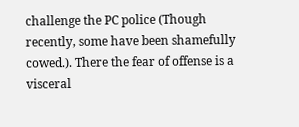challenge the PC police (Though recently, some have been shamefully cowed.). There the fear of offense is a visceral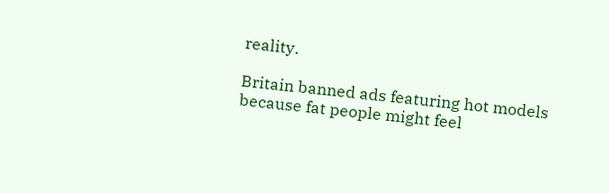reality.

Britain banned ads featuring hot models because fat people might feel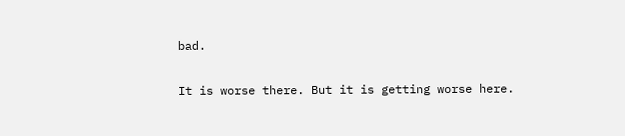bad.

It is worse there. But it is getting worse here.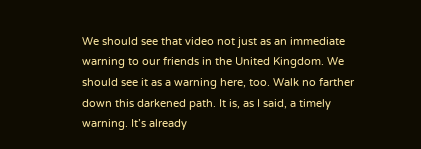We should see that video not just as an immediate warning to our friends in the United Kingdom. We should see it as a warning here, too. Walk no farther down this darkened path. It is, as I said, a timely warning. It’s already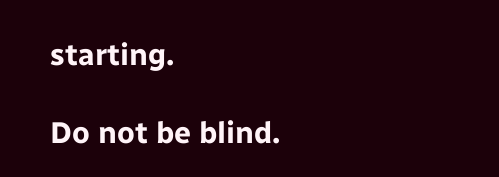starting.

Do not be blind.